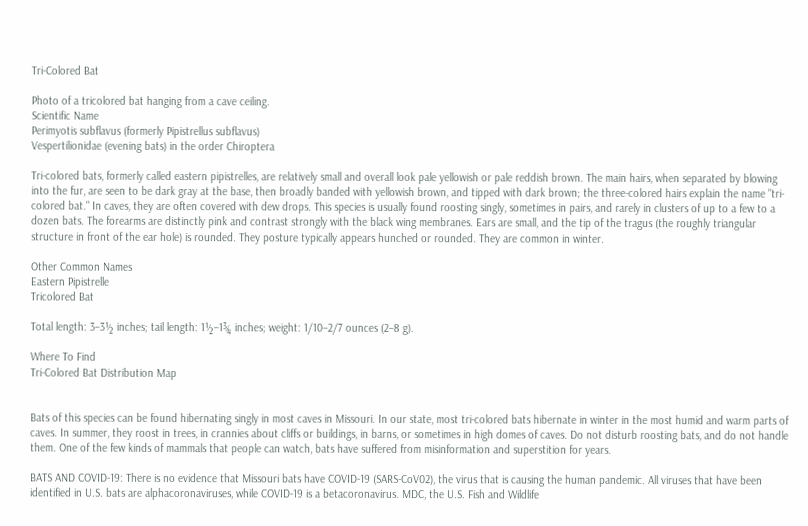Tri-Colored Bat

Photo of a tricolored bat hanging from a cave ceiling.
Scientific Name
Perimyotis subflavus (formerly Pipistrellus subflavus)
Vespertilionidae (evening bats) in the order Chiroptera

Tri-colored bats, formerly called eastern pipistrelles, are relatively small and overall look pale yellowish or pale reddish brown. The main hairs, when separated by blowing into the fur, are seen to be dark gray at the base, then broadly banded with yellowish brown, and tipped with dark brown; the three-colored hairs explain the name "tri-colored bat." In caves, they are often covered with dew drops. This species is usually found roosting singly, sometimes in pairs, and rarely in clusters of up to a few to a dozen bats. The forearms are distinctly pink and contrast strongly with the black wing membranes. Ears are small, and the tip of the tragus (the roughly triangular structure in front of the ear hole) is rounded. They posture typically appears hunched or rounded. They are common in winter.

Other Common Names
Eastern Pipistrelle
Tricolored Bat

Total length: 3–3½ inches; tail length: 1½–1¾ inches; weight: 1/10–2/7 ounces (2–8 g).

Where To Find
Tri-Colored Bat Distribution Map


Bats of this species can be found hibernating singly in most caves in Missouri. In our state, most tri-colored bats hibernate in winter in the most humid and warm parts of caves. In summer, they roost in trees, in crannies about cliffs or buildings, in barns, or sometimes in high domes of caves. Do not disturb roosting bats, and do not handle them. One of the few kinds of mammals that people can watch, bats have suffered from misinformation and superstition for years.

BATS AND COVID-19: There is no evidence that Missouri bats have COVID-19 (SARS-CoV02), the virus that is causing the human pandemic. All viruses that have been identified in U.S. bats are alphacoronaviruses, while COVID-19 is a betacoronavirus. MDC, the U.S. Fish and Wildlife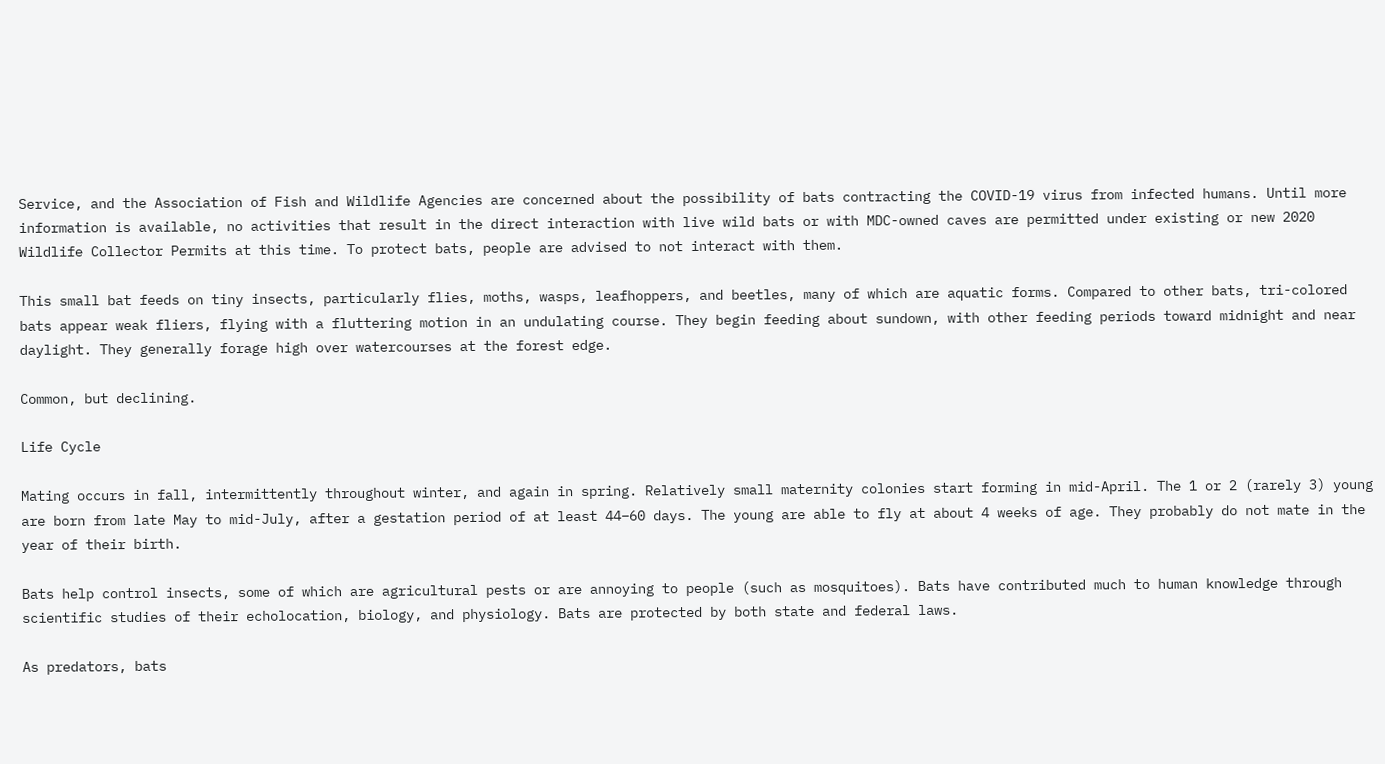Service, and the Association of Fish and Wildlife Agencies are concerned about the possibility of bats contracting the COVID-19 virus from infected humans. Until more information is available, no activities that result in the direct interaction with live wild bats or with MDC-owned caves are permitted under existing or new 2020 Wildlife Collector Permits at this time. To protect bats, people are advised to not interact with them.

This small bat feeds on tiny insects, particularly flies, moths, wasps, leafhoppers, and beetles, many of which are aquatic forms. Compared to other bats, tri-colored bats appear weak fliers, flying with a fluttering motion in an undulating course. They begin feeding about sundown, with other feeding periods toward midnight and near daylight. They generally forage high over watercourses at the forest edge.

Common, but declining.

Life Cycle

Mating occurs in fall, intermittently throughout winter, and again in spring. Relatively small maternity colonies start forming in mid-April. The 1 or 2 (rarely 3) young are born from late May to mid-July, after a gestation period of at least 44–60 days. The young are able to fly at about 4 weeks of age. They probably do not mate in the year of their birth.

Bats help control insects, some of which are agricultural pests or are annoying to people (such as mosquitoes). Bats have contributed much to human knowledge through scientific studies of their echolocation, biology, and physiology. Bats are protected by both state and federal laws.

As predators, bats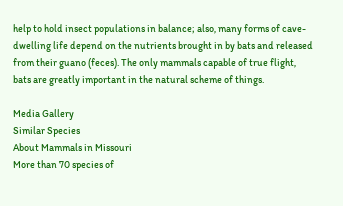help to hold insect populations in balance; also, many forms of cave-dwelling life depend on the nutrients brought in by bats and released from their guano (feces). The only mammals capable of true flight, bats are greatly important in the natural scheme of things.

Media Gallery
Similar Species
About Mammals in Missouri
More than 70 species of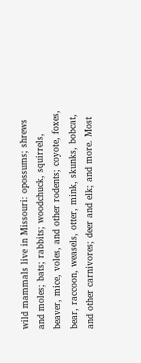wild mammals live in Missouri: opossums; shrews and moles; bats; rabbits; woodchuck, squirrels, beaver, mice, voles, and other rodents; coyote, foxes, bear, raccoon, weasels, otter, mink, skunks, bobcat, and other carnivores; deer and elk; and more. Most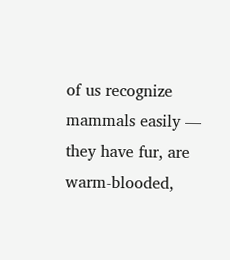of us recognize mammals easily — they have fur, are warm-blooded,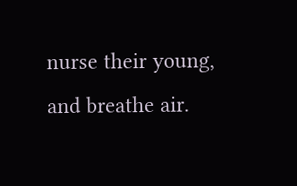nurse their young, and breathe air.